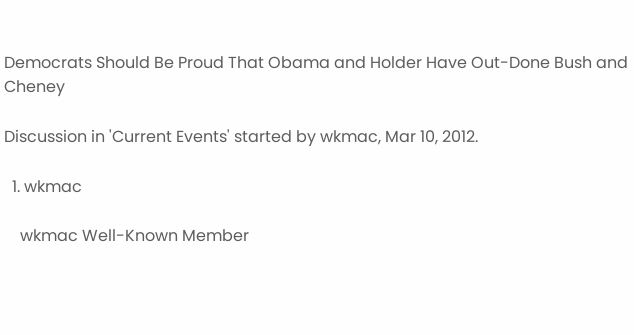Democrats Should Be Proud That Obama and Holder Have Out-Done Bush and Cheney

Discussion in 'Current Events' started by wkmac, Mar 10, 2012.

  1. wkmac

    wkmac Well-Known Member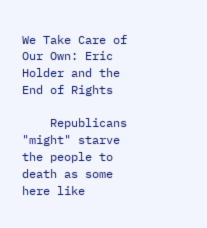We Take Care of Our Own: Eric Holder and the End of Rights

    Republicans "might" starve the people to death as some here like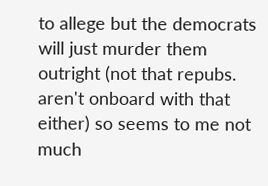to allege but the democrats will just murder them outright (not that repubs. aren't onboard with that either) so seems to me not much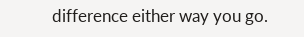difference either way you go.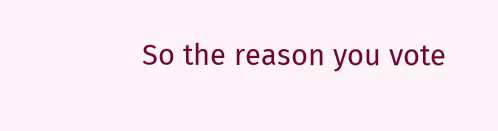So the reason you vote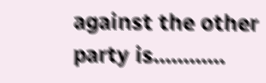against the other party is............